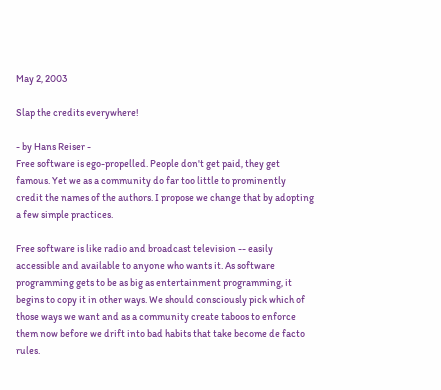May 2, 2003

Slap the credits everywhere!

- by Hans Reiser -
Free software is ego-propelled. People don't get paid, they get
famous. Yet we as a community do far too little to prominently credit the names of the authors. I propose we change that by adopting a few simple practices.

Free software is like radio and broadcast television -- easily accessible and available to anyone who wants it. As software programming gets to be as big as entertainment programming, it begins to copy it in other ways. We should consciously pick which of those ways we want and as a community create taboos to enforce them now before we drift into bad habits that take become de facto rules.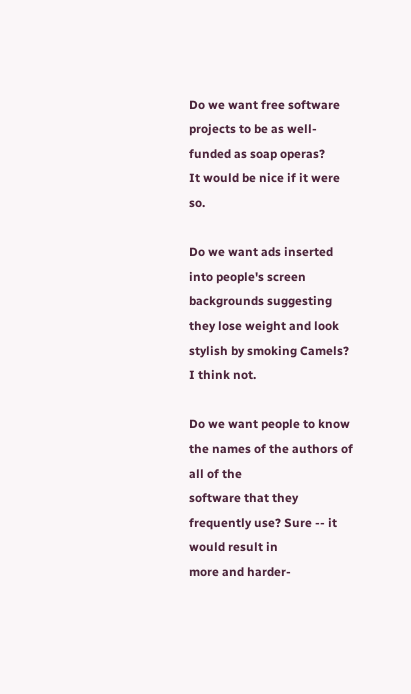Do we want free software projects to be as well-funded as soap operas?
It would be nice if it were so.

Do we want ads inserted into people's screen backgrounds suggesting
they lose weight and look stylish by smoking Camels? I think not.

Do we want people to know the names of the authors of all of the
software that they frequently use? Sure -- it would result in
more and harder-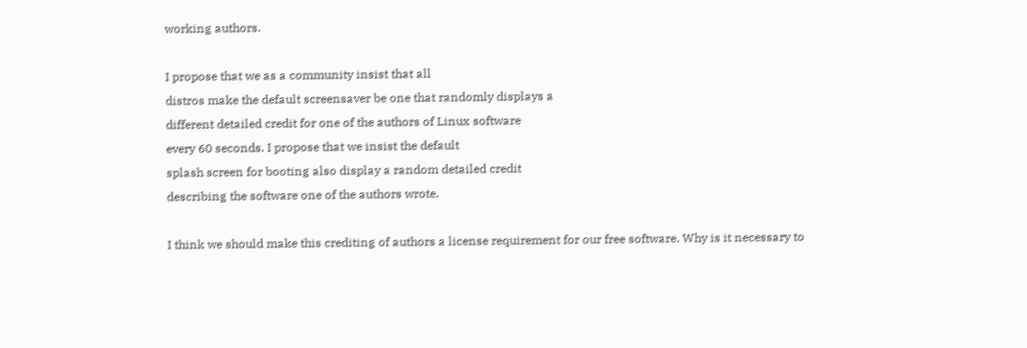working authors.

I propose that we as a community insist that all
distros make the default screensaver be one that randomly displays a
different detailed credit for one of the authors of Linux software
every 60 seconds. I propose that we insist the default
splash screen for booting also display a random detailed credit
describing the software one of the authors wrote.

I think we should make this crediting of authors a license requirement for our free software. Why is it necessary to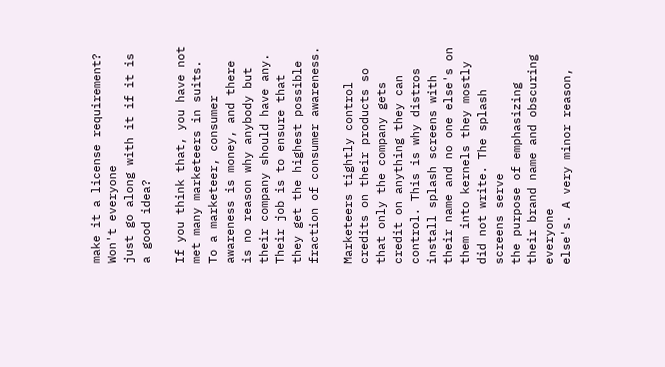make it a license requirement? Won't everyone
just go along with it if it is a good idea?

If you think that, you have not met many marketeers in suits. To a marketeer, consumer awareness is money, and there is no reason why anybody but their company should have any. Their job is to ensure that they get the highest possible fraction of consumer awareness.

Marketeers tightly control credits on their products so that only the company gets credit on anything they can control. This is why distros install splash screens with their name and no one else's on them into kernels they mostly did not write. The splash screens serve
the purpose of emphasizing their brand name and obscuring everyone
else's. A very minor reason,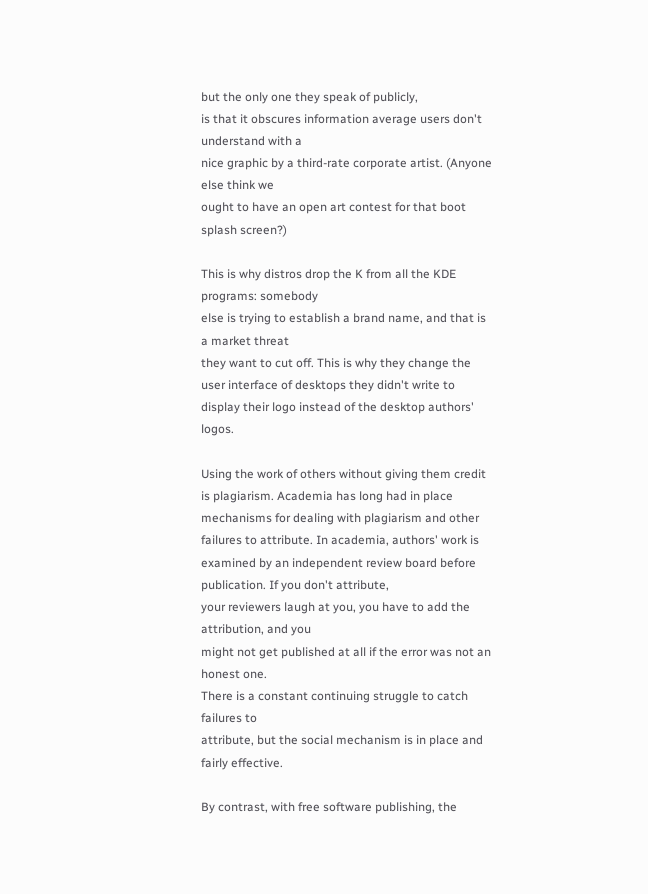but the only one they speak of publicly,
is that it obscures information average users don't understand with a
nice graphic by a third-rate corporate artist. (Anyone else think we
ought to have an open art contest for that boot splash screen?)

This is why distros drop the K from all the KDE programs: somebody
else is trying to establish a brand name, and that is a market threat
they want to cut off. This is why they change the user interface of desktops they didn't write to display their logo instead of the desktop authors' logos.

Using the work of others without giving them credit is plagiarism. Academia has long had in place mechanisms for dealing with plagiarism and other failures to attribute. In academia, authors' work is examined by an independent review board before publication. If you don't attribute,
your reviewers laugh at you, you have to add the attribution, and you
might not get published at all if the error was not an honest one.
There is a constant continuing struggle to catch failures to
attribute, but the social mechanism is in place and fairly effective.

By contrast, with free software publishing, the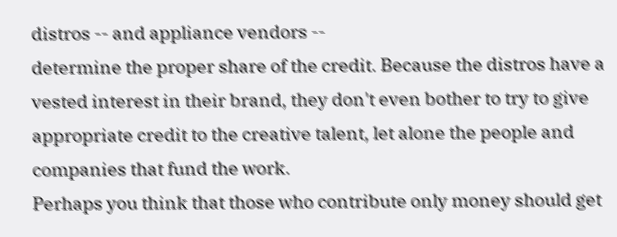distros -- and appliance vendors --
determine the proper share of the credit. Because the distros have a vested interest in their brand, they don't even bother to try to give appropriate credit to the creative talent, let alone the people and companies that fund the work.
Perhaps you think that those who contribute only money should get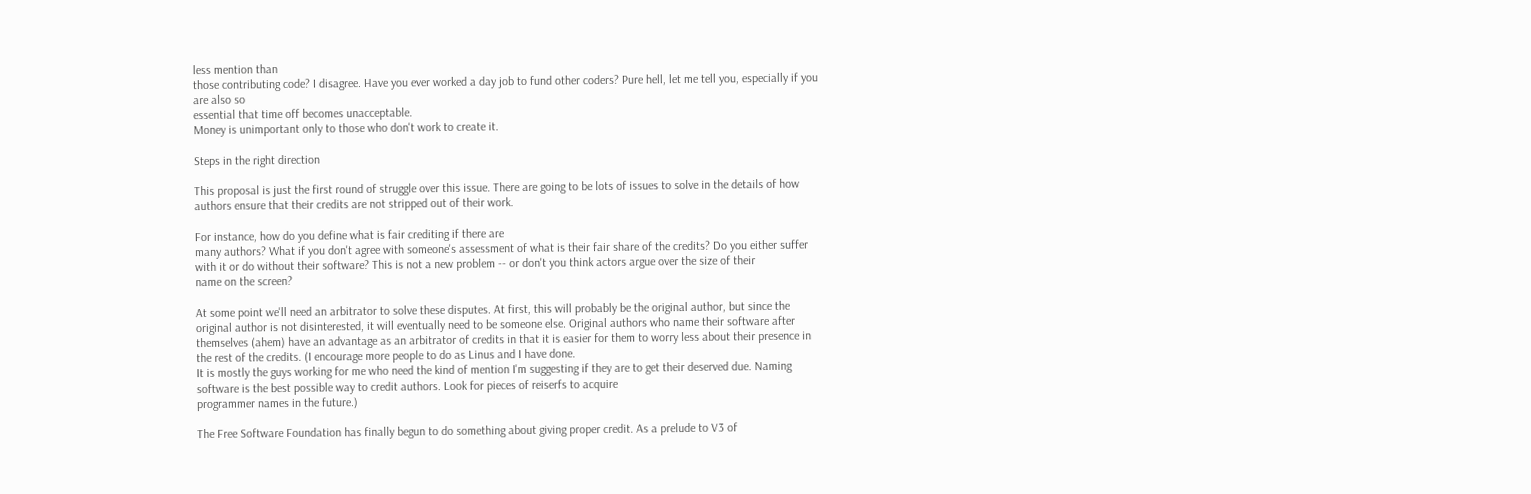less mention than
those contributing code? I disagree. Have you ever worked a day job to fund other coders? Pure hell, let me tell you, especially if you are also so
essential that time off becomes unacceptable.
Money is unimportant only to those who don't work to create it.

Steps in the right direction

This proposal is just the first round of struggle over this issue. There are going to be lots of issues to solve in the details of how authors ensure that their credits are not stripped out of their work.

For instance, how do you define what is fair crediting if there are
many authors? What if you don't agree with someone's assessment of what is their fair share of the credits? Do you either suffer with it or do without their software? This is not a new problem -- or don't you think actors argue over the size of their
name on the screen?

At some point we'll need an arbitrator to solve these disputes. At first, this will probably be the original author, but since the original author is not disinterested, it will eventually need to be someone else. Original authors who name their software after themselves (ahem) have an advantage as an arbitrator of credits in that it is easier for them to worry less about their presence in the rest of the credits. (I encourage more people to do as Linus and I have done.
It is mostly the guys working for me who need the kind of mention I'm suggesting if they are to get their deserved due. Naming software is the best possible way to credit authors. Look for pieces of reiserfs to acquire
programmer names in the future.)

The Free Software Foundation has finally begun to do something about giving proper credit. As a prelude to V3 of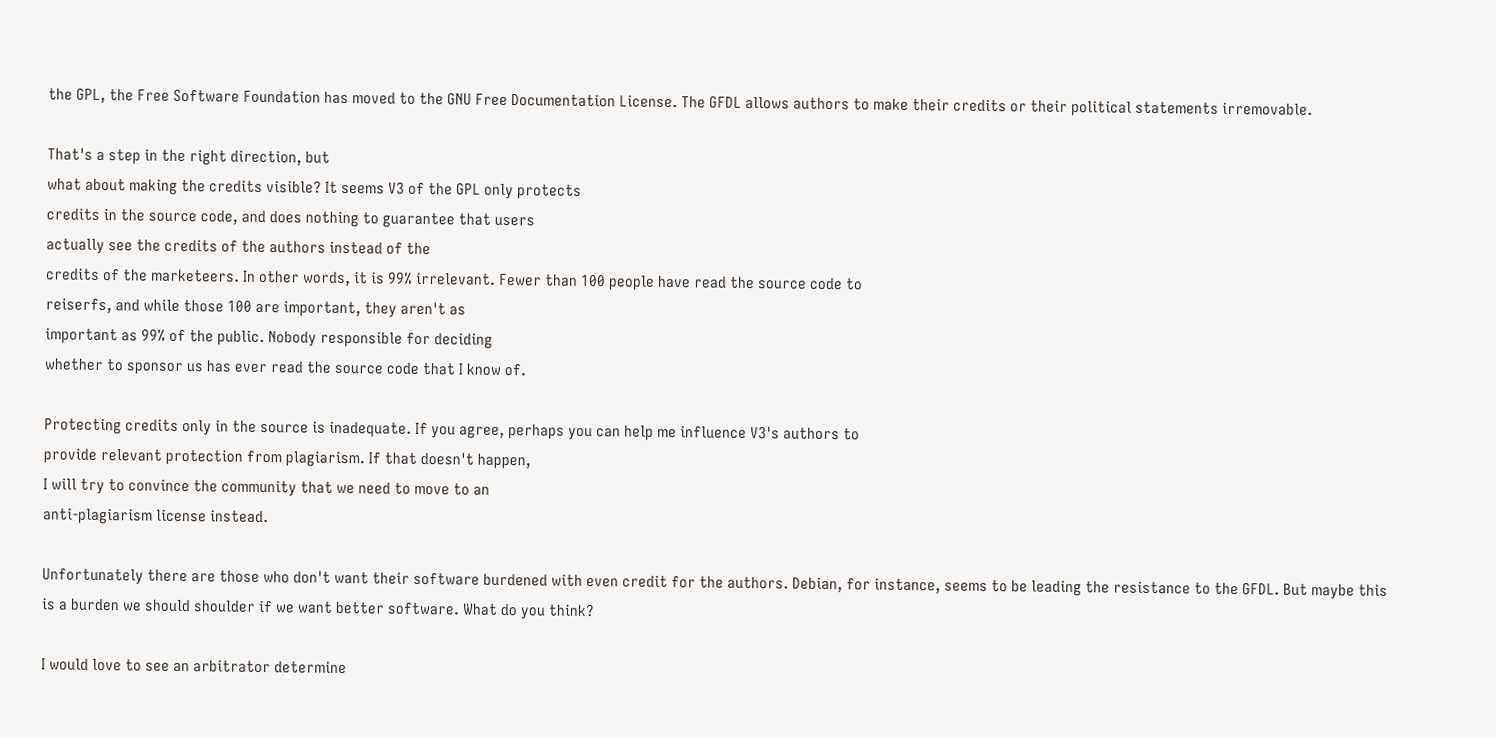the GPL, the Free Software Foundation has moved to the GNU Free Documentation License. The GFDL allows authors to make their credits or their political statements irremovable.

That's a step in the right direction, but
what about making the credits visible? It seems V3 of the GPL only protects
credits in the source code, and does nothing to guarantee that users
actually see the credits of the authors instead of the
credits of the marketeers. In other words, it is 99% irrelevant. Fewer than 100 people have read the source code to
reiserfs, and while those 100 are important, they aren't as
important as 99% of the public. Nobody responsible for deciding
whether to sponsor us has ever read the source code that I know of.

Protecting credits only in the source is inadequate. If you agree, perhaps you can help me influence V3's authors to
provide relevant protection from plagiarism. If that doesn't happen,
I will try to convince the community that we need to move to an
anti-plagiarism license instead.

Unfortunately there are those who don't want their software burdened with even credit for the authors. Debian, for instance, seems to be leading the resistance to the GFDL. But maybe this is a burden we should shoulder if we want better software. What do you think?

I would love to see an arbitrator determine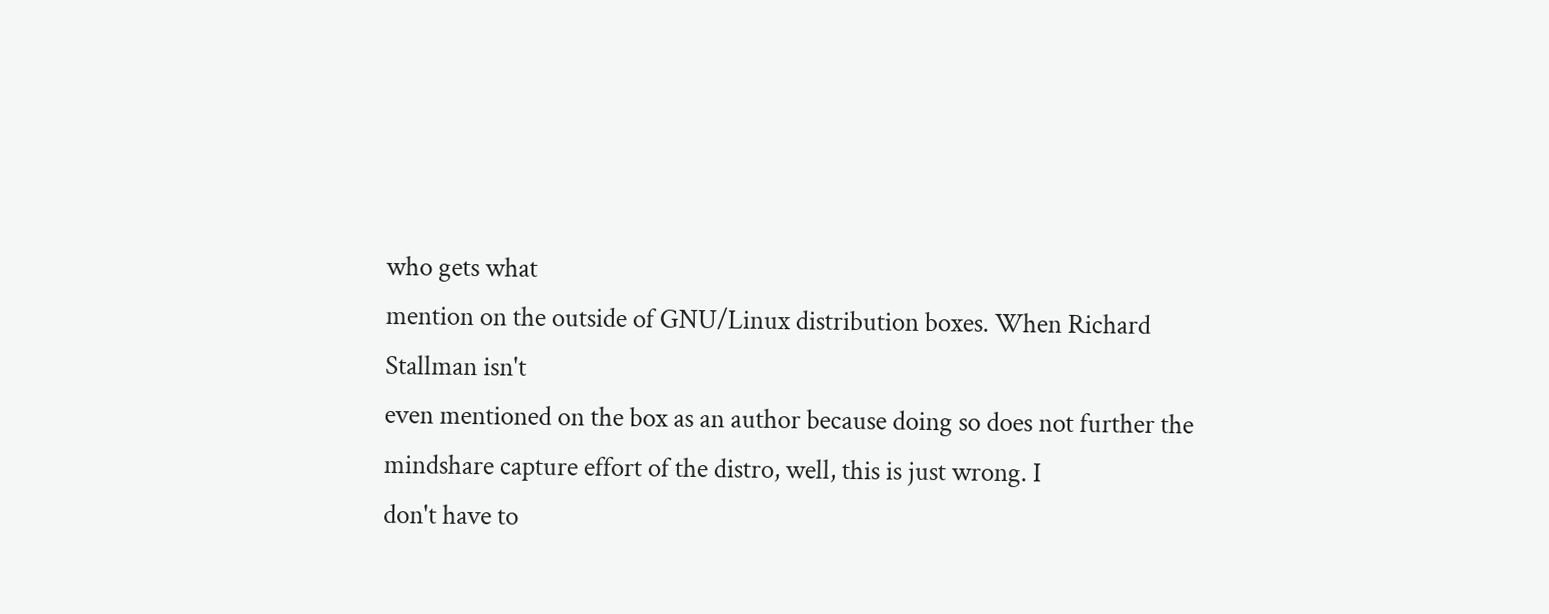who gets what
mention on the outside of GNU/Linux distribution boxes. When Richard Stallman isn't
even mentioned on the box as an author because doing so does not further the
mindshare capture effort of the distro, well, this is just wrong. I
don't have to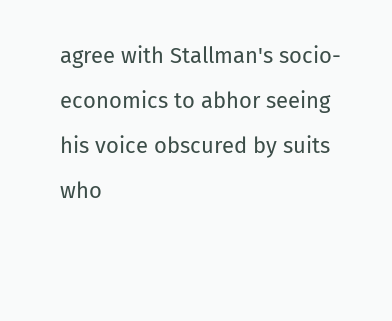agree with Stallman's socio-economics to abhor seeing
his voice obscured by suits who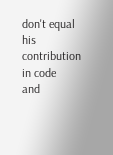don't equal his contribution in code
and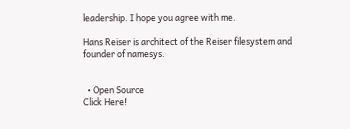leadership. I hope you agree with me.

Hans Reiser is architect of the Reiser filesystem and founder of namesys.


  • Open Source
Click Here!